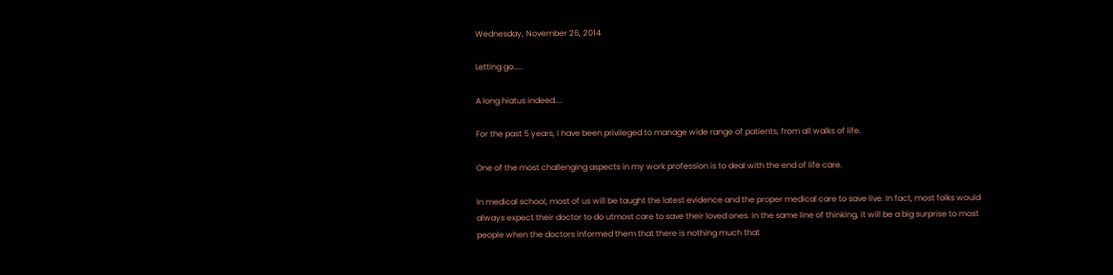Wednesday, November 26, 2014

Letting go.....

A long hiatus indeed....

For the past 5 years, I have been privileged to manage wide range of patients, from all walks of life.

One of the most challenging aspects in my work profession is to deal with the end of life care.

In medical school, most of us will be taught the latest evidence and the proper medical care to save live. In fact, most folks would always expect their doctor to do utmost care to save their loved ones. In the same line of thinking, it will be a big surprise to most people when the doctors informed them that there is nothing much that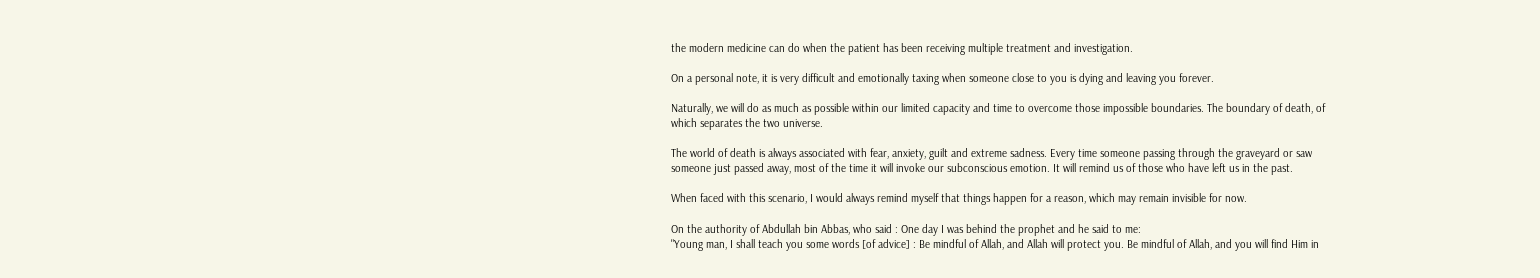the modern medicine can do when the patient has been receiving multiple treatment and investigation.

On a personal note, it is very difficult and emotionally taxing when someone close to you is dying and leaving you forever.

Naturally, we will do as much as possible within our limited capacity and time to overcome those impossible boundaries. The boundary of death, of which separates the two universe.

The world of death is always associated with fear, anxiety, guilt and extreme sadness. Every time someone passing through the graveyard or saw someone just passed away, most of the time it will invoke our subconscious emotion. It will remind us of those who have left us in the past.

When faced with this scenario, I would always remind myself that things happen for a reason, which may remain invisible for now.

On the authority of Abdullah bin Abbas, who said : One day I was behind the prophet and he said to me:
"Young man, I shall teach you some words [of advice] : Be mindful of Allah, and Allah will protect you. Be mindful of Allah, and you will find Him in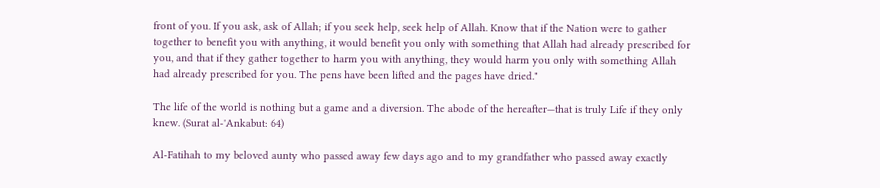front of you. If you ask, ask of Allah; if you seek help, seek help of Allah. Know that if the Nation were to gather together to benefit you with anything, it would benefit you only with something that Allah had already prescribed for you, and that if they gather together to harm you with anything, they would harm you only with something Allah had already prescribed for you. The pens have been lifted and the pages have dried."

The life of the world is nothing but a game and a diversion. The abode of the hereafter—that is truly Life if they only knew. (Surat al-'Ankabut: 64)

Al-Fatihah to my beloved aunty who passed away few days ago and to my grandfather who passed away exactly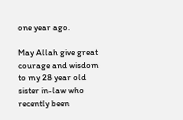one year ago.

May Allah give great courage and wisdom to my 28 year old sister in-law who recently been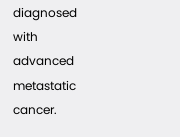diagnosed with advanced metastatic cancer.